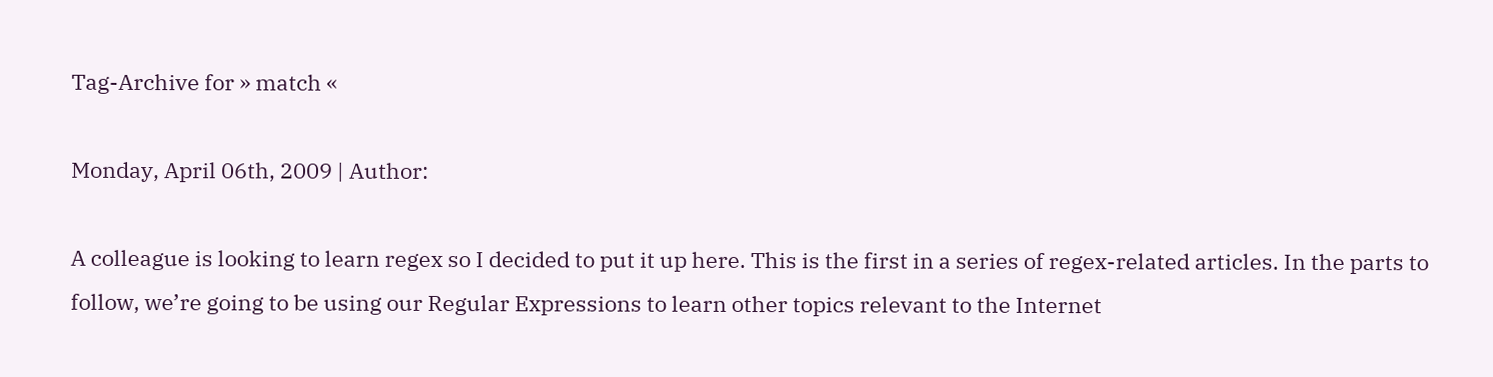Tag-Archive for » match «

Monday, April 06th, 2009 | Author:

A colleague is looking to learn regex so I decided to put it up here. This is the first in a series of regex-related articles. In the parts to follow, we’re going to be using our Regular Expressions to learn other topics relevant to the Internet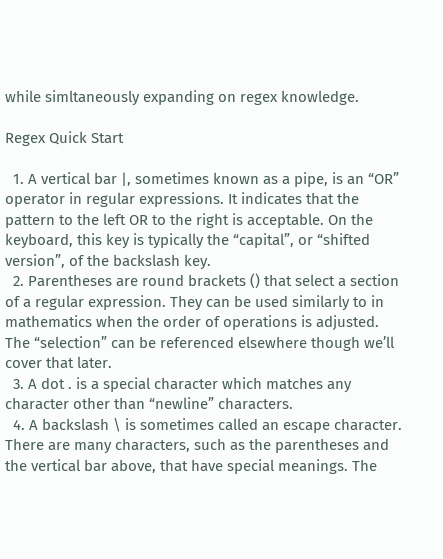while simltaneously expanding on regex knowledge.

Regex Quick Start

  1. A vertical bar |, sometimes known as a pipe, is an “OR” operator in regular expressions. It indicates that the pattern to the left OR to the right is acceptable. On the keyboard, this key is typically the “capital”, or “shifted version”, of the backslash key.
  2. Parentheses are round brackets () that select a section of a regular expression. They can be used similarly to in mathematics when the order of operations is adjusted. The “selection” can be referenced elsewhere though we’ll cover that later.
  3. A dot . is a special character which matches any character other than “newline” characters.
  4. A backslash \ is sometimes called an escape character. There are many characters, such as the parentheses and the vertical bar above, that have special meanings. The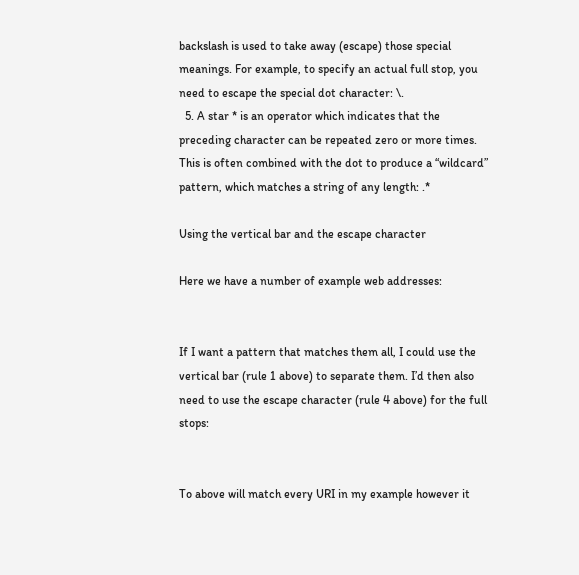backslash is used to take away (escape) those special meanings. For example, to specify an actual full stop, you need to escape the special dot character: \.
  5. A star * is an operator which indicates that the preceding character can be repeated zero or more times. This is often combined with the dot to produce a “wildcard” pattern, which matches a string of any length: .*

Using the vertical bar and the escape character

Here we have a number of example web addresses:


If I want a pattern that matches them all, I could use the vertical bar (rule 1 above) to separate them. I’d then also need to use the escape character (rule 4 above) for the full stops:


To above will match every URI in my example however it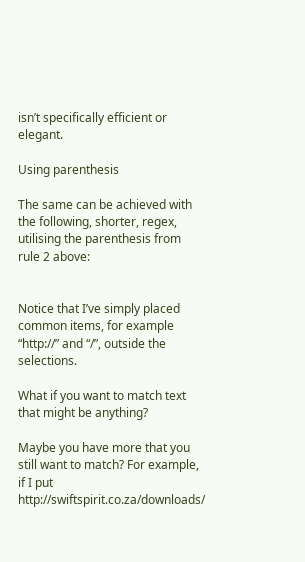isn’t specifically efficient or elegant.

Using parenthesis

The same can be achieved with the following, shorter, regex, utilising the parenthesis from rule 2 above:


Notice that I’ve simply placed common items, for example “http://” and “/”, outside the selections.

What if you want to match text that might be anything?

Maybe you have more that you still want to match? For example, if I put http://swiftspirit.co.za/downloads/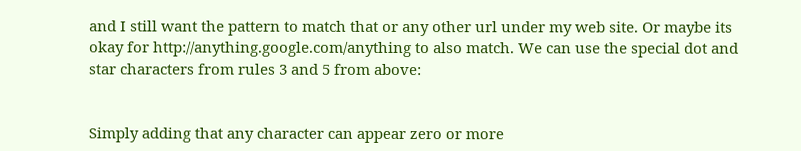and I still want the pattern to match that or any other url under my web site. Or maybe its okay for http://anything.google.com/anything to also match. We can use the special dot and star characters from rules 3 and 5 from above:


Simply adding that any character can appear zero or more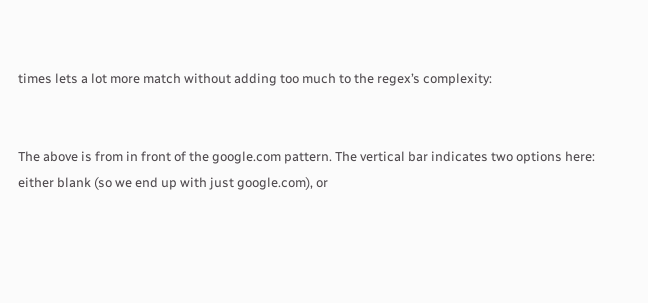times lets a lot more match without adding too much to the regex’s complexity:


The above is from in front of the google.com pattern. The vertical bar indicates two options here: either blank (so we end up with just google.com), or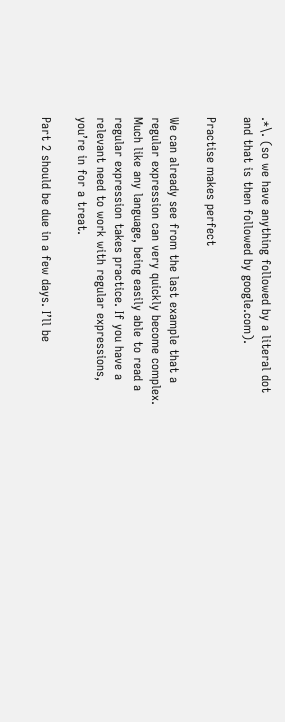.*\. (so we have anything followed by a literal dot and that is then followed by google.com).

Practise makes perfect

We can already see from the last example that a regular expression can very quickly become complex. Much like any language, being easily able to read a regular expression takes practice. If you have a relevant need to work with regular expressions, you’re in for a treat.

Part 2 should be due in a few days. I’ll be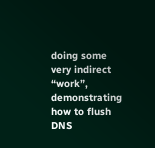doing some very indirect “work”, demonstrating how to flush DNS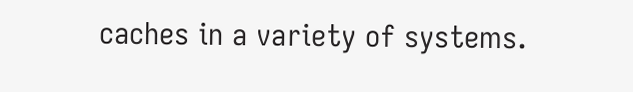caches in a variety of systems.